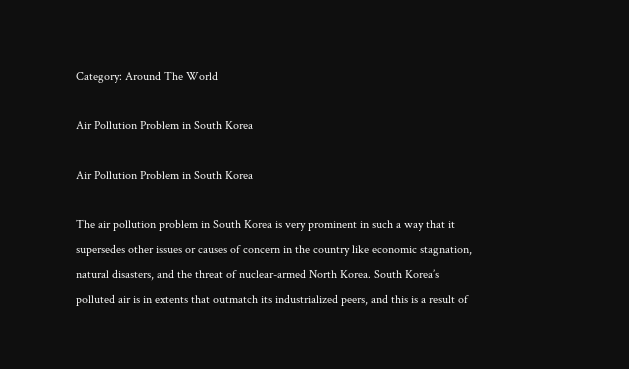Category: Around The World

Air Pollution Problem in South Korea

Air Pollution Problem in South Korea

The air pollution problem in South Korea is very prominent in such a way that it supersedes other issues or causes of concern in the country like economic stagnation, natural disasters, and the threat of nuclear-armed North Korea. South Korea’s polluted air is in extents that outmatch its industrialized peers, and this is a result of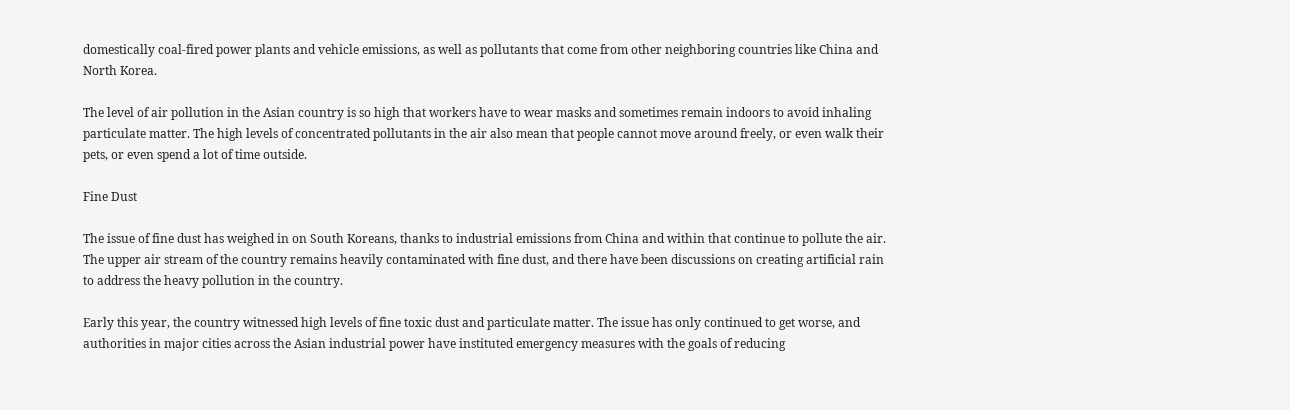domestically coal-fired power plants and vehicle emissions, as well as pollutants that come from other neighboring countries like China and North Korea.

The level of air pollution in the Asian country is so high that workers have to wear masks and sometimes remain indoors to avoid inhaling particulate matter. The high levels of concentrated pollutants in the air also mean that people cannot move around freely, or even walk their pets, or even spend a lot of time outside.

Fine Dust

The issue of fine dust has weighed in on South Koreans, thanks to industrial emissions from China and within that continue to pollute the air. The upper air stream of the country remains heavily contaminated with fine dust, and there have been discussions on creating artificial rain to address the heavy pollution in the country.

Early this year, the country witnessed high levels of fine toxic dust and particulate matter. The issue has only continued to get worse, and authorities in major cities across the Asian industrial power have instituted emergency measures with the goals of reducing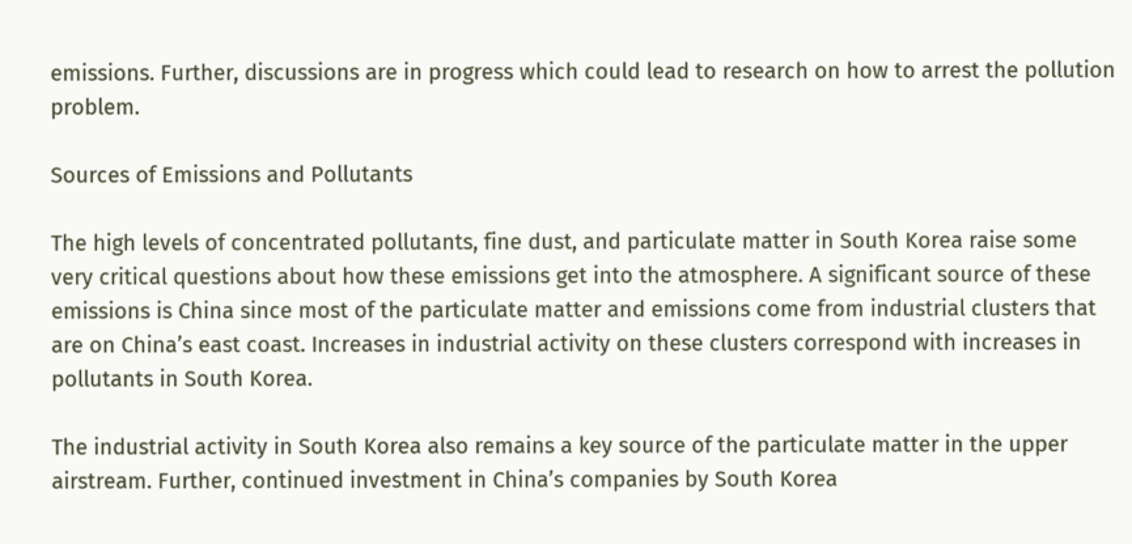emissions. Further, discussions are in progress which could lead to research on how to arrest the pollution problem.

Sources of Emissions and Pollutants

The high levels of concentrated pollutants, fine dust, and particulate matter in South Korea raise some very critical questions about how these emissions get into the atmosphere. A significant source of these emissions is China since most of the particulate matter and emissions come from industrial clusters that are on China’s east coast. Increases in industrial activity on these clusters correspond with increases in pollutants in South Korea.

The industrial activity in South Korea also remains a key source of the particulate matter in the upper airstream. Further, continued investment in China’s companies by South Korea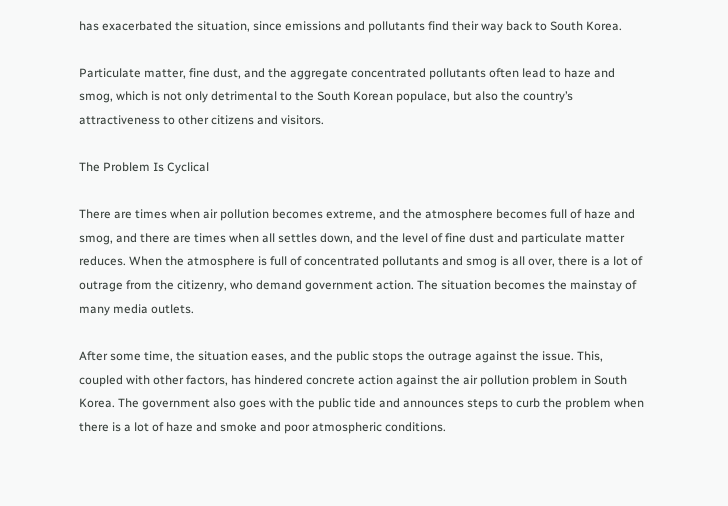has exacerbated the situation, since emissions and pollutants find their way back to South Korea.

Particulate matter, fine dust, and the aggregate concentrated pollutants often lead to haze and smog, which is not only detrimental to the South Korean populace, but also the country’s attractiveness to other citizens and visitors.

The Problem Is Cyclical

There are times when air pollution becomes extreme, and the atmosphere becomes full of haze and smog, and there are times when all settles down, and the level of fine dust and particulate matter reduces. When the atmosphere is full of concentrated pollutants and smog is all over, there is a lot of outrage from the citizenry, who demand government action. The situation becomes the mainstay of many media outlets.

After some time, the situation eases, and the public stops the outrage against the issue. This, coupled with other factors, has hindered concrete action against the air pollution problem in South Korea. The government also goes with the public tide and announces steps to curb the problem when there is a lot of haze and smoke and poor atmospheric conditions.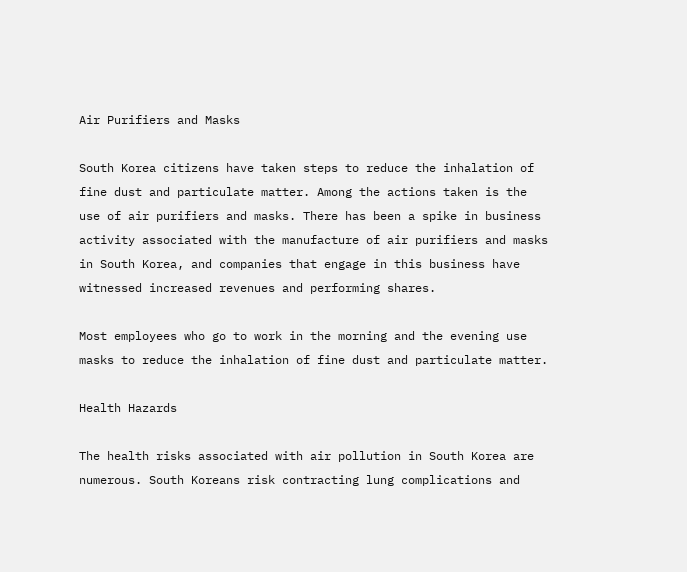Air Purifiers and Masks

South Korea citizens have taken steps to reduce the inhalation of fine dust and particulate matter. Among the actions taken is the use of air purifiers and masks. There has been a spike in business activity associated with the manufacture of air purifiers and masks in South Korea, and companies that engage in this business have witnessed increased revenues and performing shares.

Most employees who go to work in the morning and the evening use masks to reduce the inhalation of fine dust and particulate matter.

Health Hazards

The health risks associated with air pollution in South Korea are numerous. South Koreans risk contracting lung complications and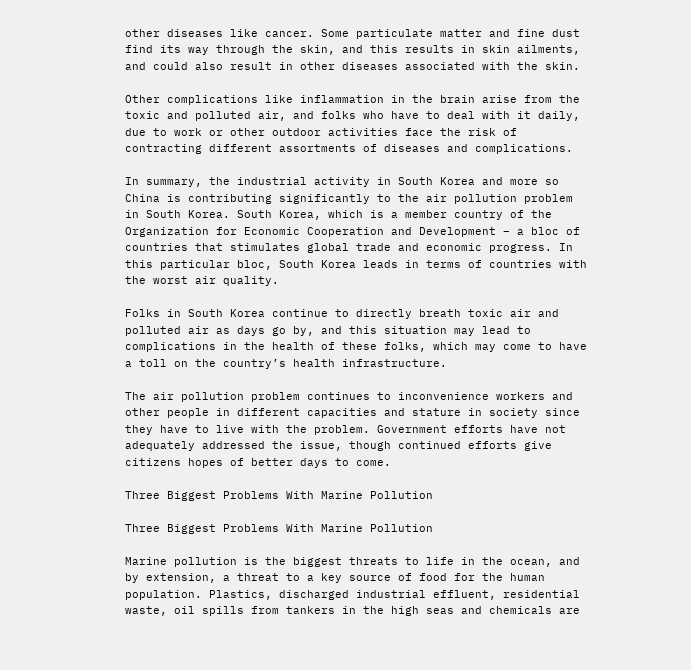other diseases like cancer. Some particulate matter and fine dust find its way through the skin, and this results in skin ailments, and could also result in other diseases associated with the skin.

Other complications like inflammation in the brain arise from the toxic and polluted air, and folks who have to deal with it daily, due to work or other outdoor activities face the risk of contracting different assortments of diseases and complications.

In summary, the industrial activity in South Korea and more so China is contributing significantly to the air pollution problem in South Korea. South Korea, which is a member country of the Organization for Economic Cooperation and Development – a bloc of countries that stimulates global trade and economic progress. In this particular bloc, South Korea leads in terms of countries with the worst air quality.

Folks in South Korea continue to directly breath toxic air and polluted air as days go by, and this situation may lead to complications in the health of these folks, which may come to have a toll on the country’s health infrastructure.

The air pollution problem continues to inconvenience workers and other people in different capacities and stature in society since they have to live with the problem. Government efforts have not adequately addressed the issue, though continued efforts give citizens hopes of better days to come.

Three Biggest Problems With Marine Pollution

Three Biggest Problems With Marine Pollution

Marine pollution is the biggest threats to life in the ocean, and by extension, a threat to a key source of food for the human population. Plastics, discharged industrial effluent, residential waste, oil spills from tankers in the high seas and chemicals are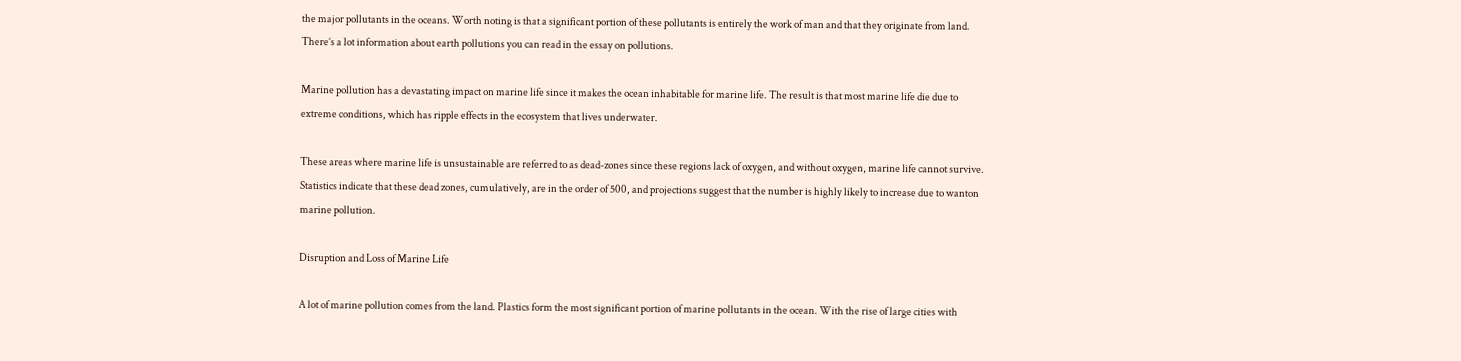the major pollutants in the oceans. Worth noting is that a significant portion of these pollutants is entirely the work of man and that they originate from land. There’s a lot information about earth pollutions you can read in the essay on pollutions.

Marine pollution has a devastating impact on marine life since it makes the ocean inhabitable for marine life. The result is that most marine life die due to extreme conditions, which has ripple effects in the ecosystem that lives underwater.

These areas where marine life is unsustainable are referred to as dead-zones since these regions lack of oxygen, and without oxygen, marine life cannot survive. Statistics indicate that these dead zones, cumulatively, are in the order of 500, and projections suggest that the number is highly likely to increase due to wanton marine pollution.

Disruption and Loss of Marine Life

A lot of marine pollution comes from the land. Plastics form the most significant portion of marine pollutants in the ocean. With the rise of large cities with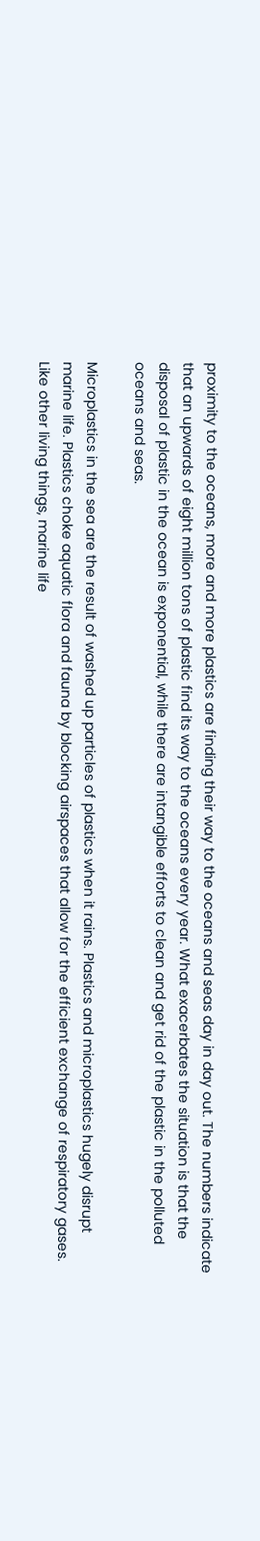proximity to the oceans, more and more plastics are finding their way to the oceans and seas day in day out. The numbers indicate that an upwards of eight million tons of plastic find its way to the oceans every year. What exacerbates the situation is that the disposal of plastic in the ocean is exponential, while there are intangible efforts to clean and get rid of the plastic in the polluted oceans and seas.

Microplastics in the sea are the result of washed up particles of plastics when it rains. Plastics and microplastics hugely disrupt marine life. Plastics choke aquatic flora and fauna by blocking airspaces that allow for the efficient exchange of respiratory gases. Like other living things, marine life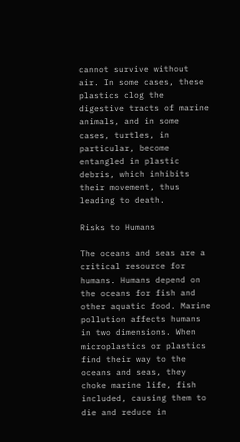cannot survive without air. In some cases, these plastics clog the digestive tracts of marine animals, and in some cases, turtles, in particular, become entangled in plastic debris, which inhibits their movement, thus leading to death.

Risks to Humans

The oceans and seas are a critical resource for humans. Humans depend on the oceans for fish and other aquatic food. Marine pollution affects humans in two dimensions. When microplastics or plastics find their way to the oceans and seas, they choke marine life, fish included, causing them to die and reduce in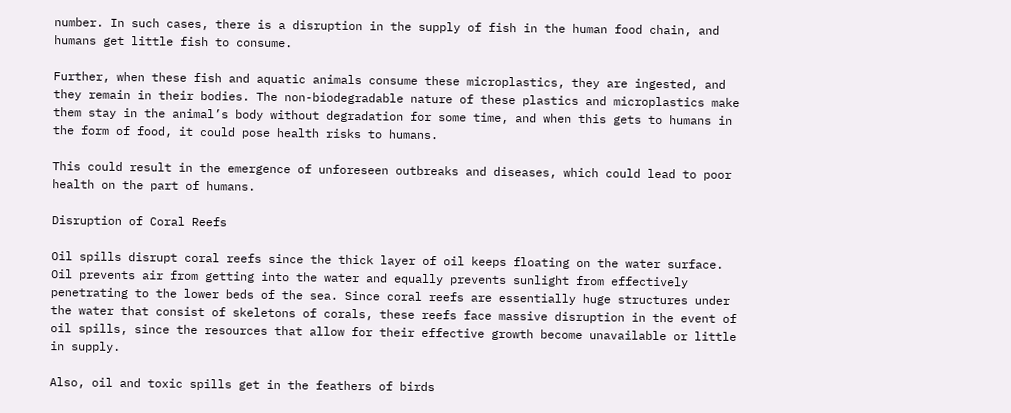number. In such cases, there is a disruption in the supply of fish in the human food chain, and humans get little fish to consume.

Further, when these fish and aquatic animals consume these microplastics, they are ingested, and they remain in their bodies. The non-biodegradable nature of these plastics and microplastics make them stay in the animal’s body without degradation for some time, and when this gets to humans in the form of food, it could pose health risks to humans.

This could result in the emergence of unforeseen outbreaks and diseases, which could lead to poor health on the part of humans.

Disruption of Coral Reefs

Oil spills disrupt coral reefs since the thick layer of oil keeps floating on the water surface. Oil prevents air from getting into the water and equally prevents sunlight from effectively penetrating to the lower beds of the sea. Since coral reefs are essentially huge structures under the water that consist of skeletons of corals, these reefs face massive disruption in the event of oil spills, since the resources that allow for their effective growth become unavailable or little in supply.

Also, oil and toxic spills get in the feathers of birds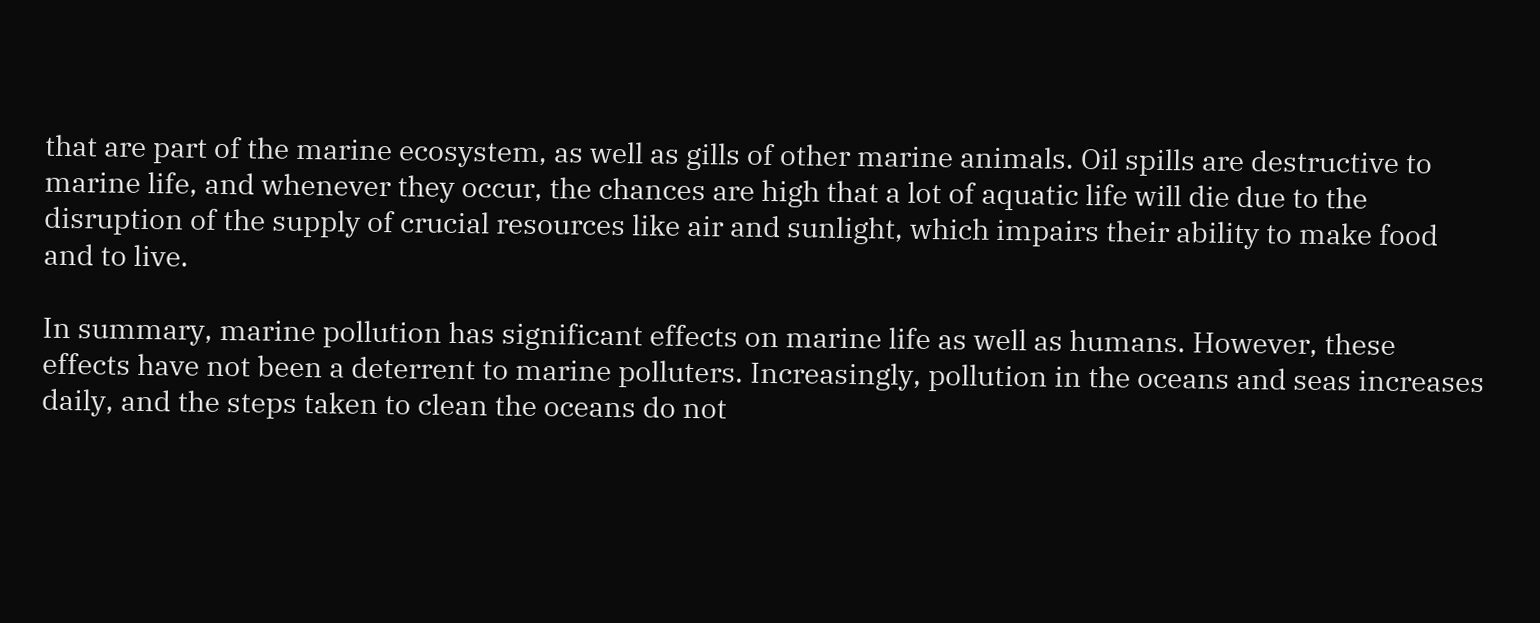that are part of the marine ecosystem, as well as gills of other marine animals. Oil spills are destructive to marine life, and whenever they occur, the chances are high that a lot of aquatic life will die due to the disruption of the supply of crucial resources like air and sunlight, which impairs their ability to make food and to live.

In summary, marine pollution has significant effects on marine life as well as humans. However, these effects have not been a deterrent to marine polluters. Increasingly, pollution in the oceans and seas increases daily, and the steps taken to clean the oceans do not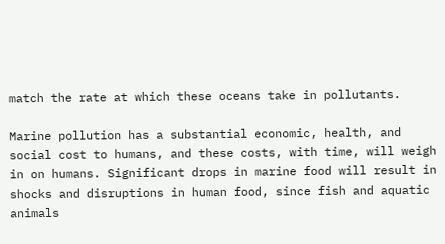match the rate at which these oceans take in pollutants.

Marine pollution has a substantial economic, health, and social cost to humans, and these costs, with time, will weigh in on humans. Significant drops in marine food will result in shocks and disruptions in human food, since fish and aquatic animals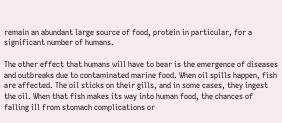remain an abundant large source of food, protein in particular, for a significant number of humans.

The other effect that humans will have to bear is the emergence of diseases and outbreaks due to contaminated marine food. When oil spills happen, fish are affected. The oil sticks on their gills, and in some cases, they ingest the oil. When that fish makes its way into human food, the chances of falling ill from stomach complications or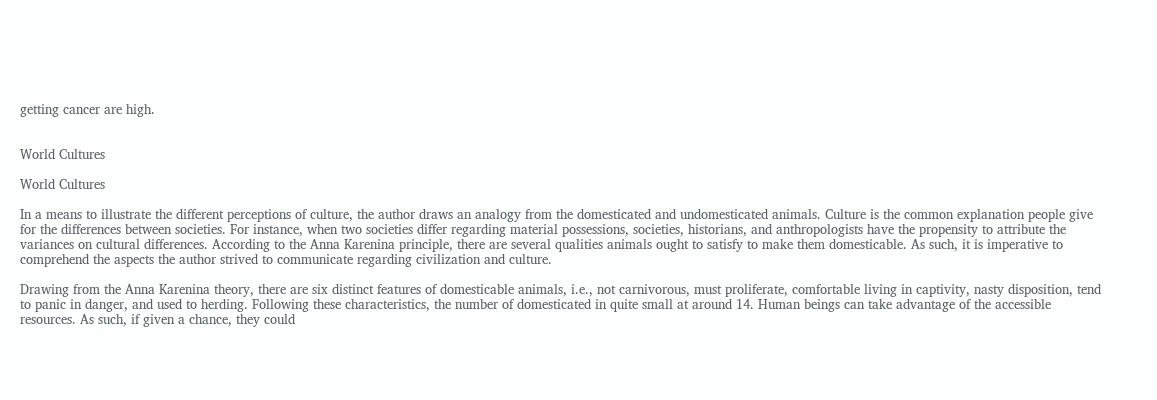getting cancer are high.


World Cultures

World Cultures

In a means to illustrate the different perceptions of culture, the author draws an analogy from the domesticated and undomesticated animals. Culture is the common explanation people give for the differences between societies. For instance, when two societies differ regarding material possessions, societies, historians, and anthropologists have the propensity to attribute the variances on cultural differences. According to the Anna Karenina principle, there are several qualities animals ought to satisfy to make them domesticable. As such, it is imperative to comprehend the aspects the author strived to communicate regarding civilization and culture.

Drawing from the Anna Karenina theory, there are six distinct features of domesticable animals, i.e., not carnivorous, must proliferate, comfortable living in captivity, nasty disposition, tend to panic in danger, and used to herding. Following these characteristics, the number of domesticated in quite small at around 14. Human beings can take advantage of the accessible resources. As such, if given a chance, they could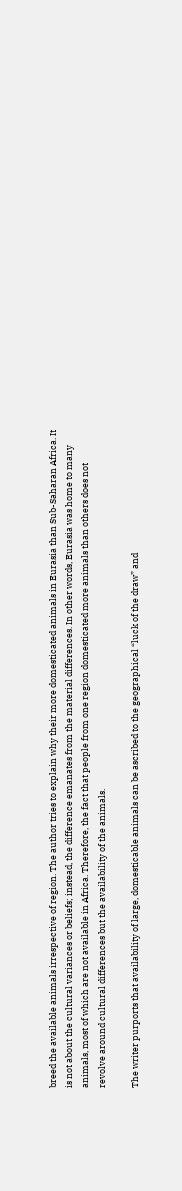breed the available animals irrespective of region. The author tries to explain why their more domesticated animals in Eurasia than Sub-Saharan Africa. It is not about the cultural variances or beliefs; instead, the difference emanates from the material differences. In other words, Eurasia was home to many animals, most of which are not available in Africa. Therefore, the fact that people from one region domesticated more animals than others does not revolve around cultural differences but the availability of the animals.

The writer purports that availability of large, domesticable animals can be ascribed to the geographical “luck of the draw” and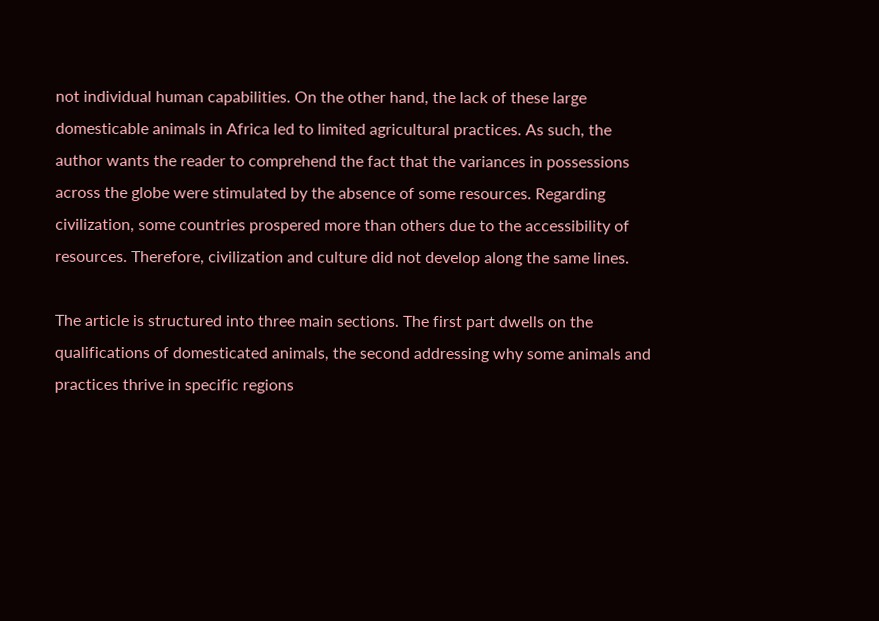not individual human capabilities. On the other hand, the lack of these large domesticable animals in Africa led to limited agricultural practices. As such, the author wants the reader to comprehend the fact that the variances in possessions across the globe were stimulated by the absence of some resources. Regarding civilization, some countries prospered more than others due to the accessibility of resources. Therefore, civilization and culture did not develop along the same lines.

The article is structured into three main sections. The first part dwells on the qualifications of domesticated animals, the second addressing why some animals and practices thrive in specific regions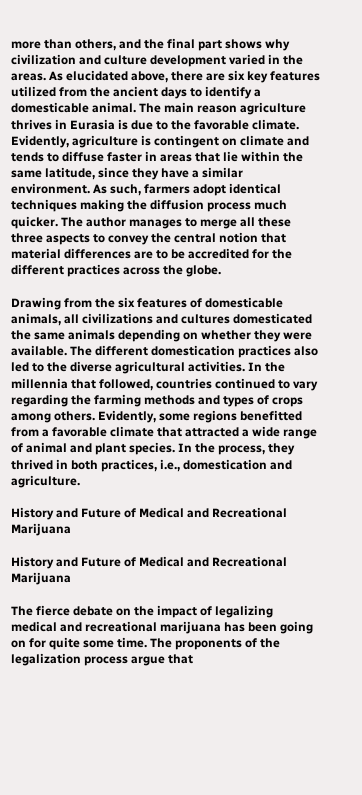more than others, and the final part shows why civilization and culture development varied in the areas. As elucidated above, there are six key features utilized from the ancient days to identify a domesticable animal. The main reason agriculture thrives in Eurasia is due to the favorable climate. Evidently, agriculture is contingent on climate and tends to diffuse faster in areas that lie within the same latitude, since they have a similar environment. As such, farmers adopt identical techniques making the diffusion process much quicker. The author manages to merge all these three aspects to convey the central notion that material differences are to be accredited for the different practices across the globe.

Drawing from the six features of domesticable animals, all civilizations and cultures domesticated the same animals depending on whether they were available. The different domestication practices also led to the diverse agricultural activities. In the millennia that followed, countries continued to vary regarding the farming methods and types of crops among others. Evidently, some regions benefitted from a favorable climate that attracted a wide range of animal and plant species. In the process, they thrived in both practices, i.e., domestication and agriculture.

History and Future of Medical and Recreational Marijuana

History and Future of Medical and Recreational Marijuana

The fierce debate on the impact of legalizing medical and recreational marijuana has been going on for quite some time. The proponents of the legalization process argue that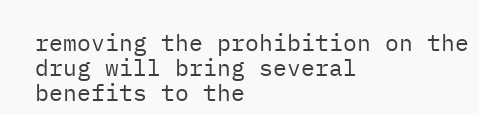removing the prohibition on the drug will bring several benefits to the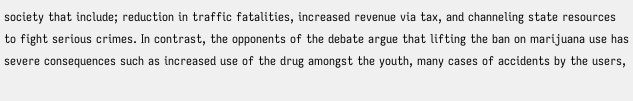society that include; reduction in traffic fatalities, increased revenue via tax, and channeling state resources to fight serious crimes. In contrast, the opponents of the debate argue that lifting the ban on marijuana use has severe consequences such as increased use of the drug amongst the youth, many cases of accidents by the users,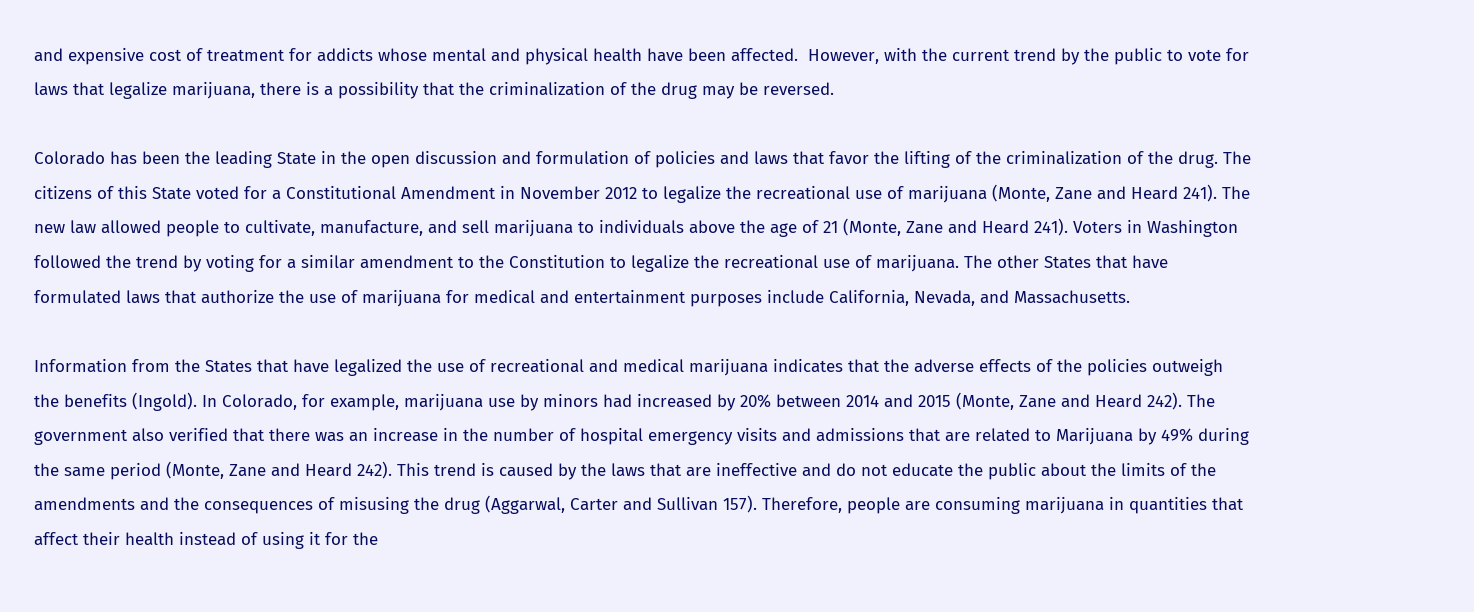and expensive cost of treatment for addicts whose mental and physical health have been affected.  However, with the current trend by the public to vote for laws that legalize marijuana, there is a possibility that the criminalization of the drug may be reversed.

Colorado has been the leading State in the open discussion and formulation of policies and laws that favor the lifting of the criminalization of the drug. The citizens of this State voted for a Constitutional Amendment in November 2012 to legalize the recreational use of marijuana (Monte, Zane and Heard 241). The new law allowed people to cultivate, manufacture, and sell marijuana to individuals above the age of 21 (Monte, Zane and Heard 241). Voters in Washington followed the trend by voting for a similar amendment to the Constitution to legalize the recreational use of marijuana. The other States that have formulated laws that authorize the use of marijuana for medical and entertainment purposes include California, Nevada, and Massachusetts.

Information from the States that have legalized the use of recreational and medical marijuana indicates that the adverse effects of the policies outweigh the benefits (Ingold). In Colorado, for example, marijuana use by minors had increased by 20% between 2014 and 2015 (Monte, Zane and Heard 242). The government also verified that there was an increase in the number of hospital emergency visits and admissions that are related to Marijuana by 49% during the same period (Monte, Zane and Heard 242). This trend is caused by the laws that are ineffective and do not educate the public about the limits of the amendments and the consequences of misusing the drug (Aggarwal, Carter and Sullivan 157). Therefore, people are consuming marijuana in quantities that affect their health instead of using it for the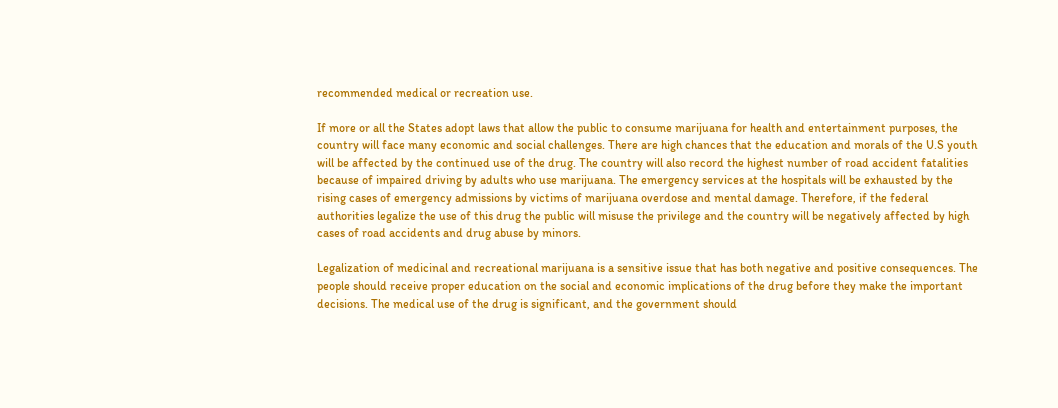recommended medical or recreation use.

If more or all the States adopt laws that allow the public to consume marijuana for health and entertainment purposes, the country will face many economic and social challenges. There are high chances that the education and morals of the U.S youth will be affected by the continued use of the drug. The country will also record the highest number of road accident fatalities because of impaired driving by adults who use marijuana. The emergency services at the hospitals will be exhausted by the rising cases of emergency admissions by victims of marijuana overdose and mental damage. Therefore, if the federal authorities legalize the use of this drug the public will misuse the privilege and the country will be negatively affected by high cases of road accidents and drug abuse by minors.

Legalization of medicinal and recreational marijuana is a sensitive issue that has both negative and positive consequences. The people should receive proper education on the social and economic implications of the drug before they make the important decisions. The medical use of the drug is significant, and the government should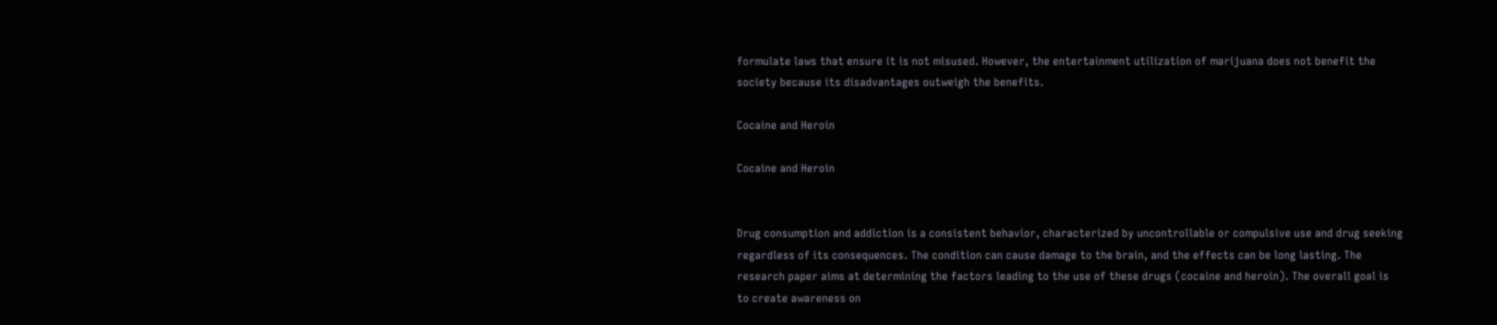formulate laws that ensure it is not misused. However, the entertainment utilization of marijuana does not benefit the society because its disadvantages outweigh the benefits.

Cocaine and Heroin

Cocaine and Heroin


Drug consumption and addiction is a consistent behavior, characterized by uncontrollable or compulsive use and drug seeking regardless of its consequences. The condition can cause damage to the brain, and the effects can be long lasting. The research paper aims at determining the factors leading to the use of these drugs (cocaine and heroin). The overall goal is to create awareness on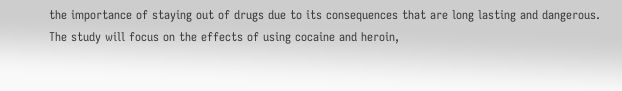the importance of staying out of drugs due to its consequences that are long lasting and dangerous. The study will focus on the effects of using cocaine and heroin,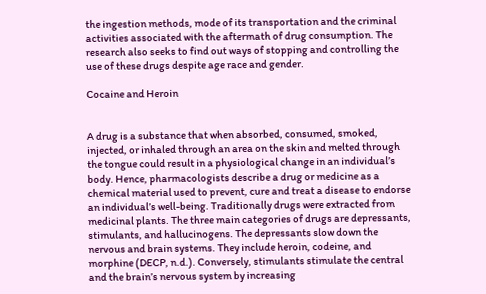the ingestion methods, mode of its transportation and the criminal activities associated with the aftermath of drug consumption. The research also seeks to find out ways of stopping and controlling the use of these drugs despite age race and gender.

Cocaine and Heroin


A drug is a substance that when absorbed, consumed, smoked, injected, or inhaled through an area on the skin and melted through the tongue could result in a physiological change in an individual’s body. Hence, pharmacologists describe a drug or medicine as a chemical material used to prevent, cure and treat a disease to endorse an individual’s well-being. Traditionally drugs were extracted from medicinal plants. The three main categories of drugs are depressants, stimulants, and hallucinogens. The depressants slow down the nervous and brain systems. They include heroin, codeine, and morphine (DECP, n.d.). Conversely, stimulants stimulate the central and the brain’s nervous system by increasing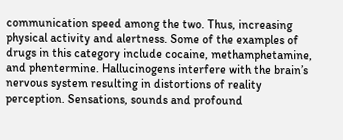communication speed among the two. Thus, increasing physical activity and alertness. Some of the examples of drugs in this category include cocaine, methamphetamine, and phentermine. Hallucinogens interfere with the brain’s nervous system resulting in distortions of reality perception. Sensations, sounds and profound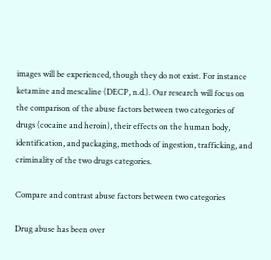images will be experienced, though they do not exist. For instance ketamine and mescaline (DECP, n.d.). Our research will focus on the comparison of the abuse factors between two categories of drugs (cocaine and heroin), their effects on the human body, identification, and packaging, methods of ingestion, trafficking, and criminality of the two drugs categories.

Compare and contrast abuse factors between two categories

Drug abuse has been over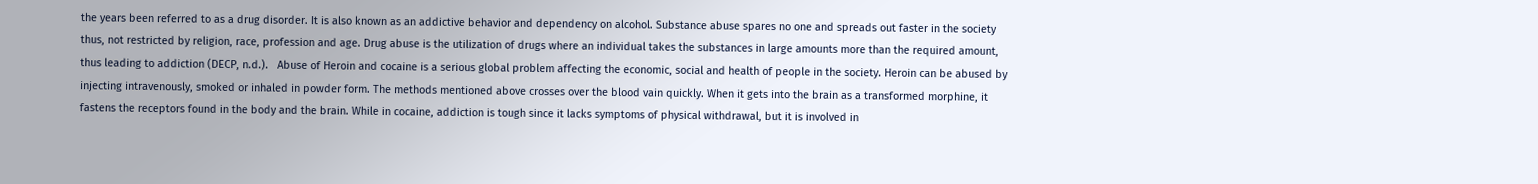the years been referred to as a drug disorder. It is also known as an addictive behavior and dependency on alcohol. Substance abuse spares no one and spreads out faster in the society thus, not restricted by religion, race, profession and age. Drug abuse is the utilization of drugs where an individual takes the substances in large amounts more than the required amount, thus leading to addiction (DECP, n.d.).   Abuse of Heroin and cocaine is a serious global problem affecting the economic, social and health of people in the society. Heroin can be abused by injecting intravenously, smoked or inhaled in powder form. The methods mentioned above crosses over the blood vain quickly. When it gets into the brain as a transformed morphine, it fastens the receptors found in the body and the brain. While in cocaine, addiction is tough since it lacks symptoms of physical withdrawal, but it is involved in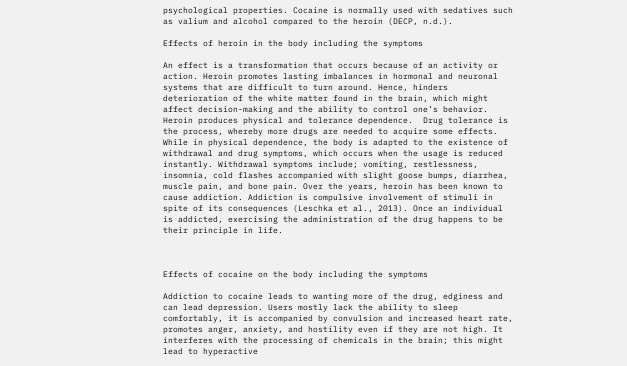psychological properties. Cocaine is normally used with sedatives such as valium and alcohol compared to the heroin (DECP, n.d.).

Effects of heroin in the body including the symptoms

An effect is a transformation that occurs because of an activity or action. Heroin promotes lasting imbalances in hormonal and neuronal systems that are difficult to turn around. Hence, hinders deterioration of the white matter found in the brain, which might affect decision-making and the ability to control one’s behavior. Heroin produces physical and tolerance dependence.  Drug tolerance is the process, whereby more drugs are needed to acquire some effects.  While in physical dependence, the body is adapted to the existence of withdrawal and drug symptoms, which occurs when the usage is reduced instantly. Withdrawal symptoms include; vomiting, restlessness, insomnia, cold flashes accompanied with slight goose bumps, diarrhea, muscle pain, and bone pain. Over the years, heroin has been known to cause addiction. Addiction is compulsive involvement of stimuli in spite of its consequences (Leschka et al., 2013). Once an individual is addicted, exercising the administration of the drug happens to be their principle in life.



Effects of cocaine on the body including the symptoms

Addiction to cocaine leads to wanting more of the drug, edginess and can lead depression. Users mostly lack the ability to sleep comfortably, it is accompanied by convulsion and increased heart rate, promotes anger, anxiety, and hostility even if they are not high. It interferes with the processing of chemicals in the brain; this might lead to hyperactive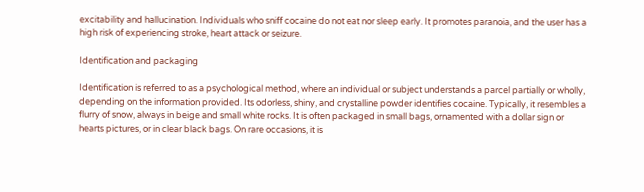excitability and hallucination. Individuals who sniff cocaine do not eat nor sleep early. It promotes paranoia, and the user has a high risk of experiencing stroke, heart attack or seizure.

Identification and packaging

Identification is referred to as a psychological method, where an individual or subject understands a parcel partially or wholly, depending on the information provided. Its odorless, shiny, and crystalline powder identifies cocaine. Typically, it resembles a flurry of snow, always in beige and small white rocks. It is often packaged in small bags, ornamented with a dollar sign or hearts pictures, or in clear black bags. On rare occasions, it is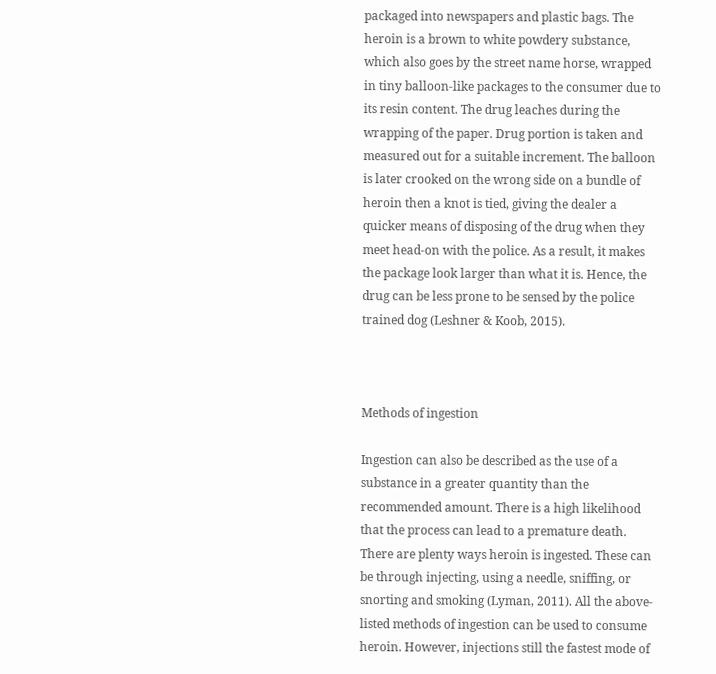packaged into newspapers and plastic bags. The heroin is a brown to white powdery substance, which also goes by the street name horse, wrapped in tiny balloon-like packages to the consumer due to its resin content. The drug leaches during the wrapping of the paper. Drug portion is taken and measured out for a suitable increment. The balloon is later crooked on the wrong side on a bundle of heroin then a knot is tied, giving the dealer a quicker means of disposing of the drug when they meet head-on with the police. As a result, it makes the package look larger than what it is. Hence, the drug can be less prone to be sensed by the police trained dog (Leshner & Koob, 2015).



Methods of ingestion

Ingestion can also be described as the use of a substance in a greater quantity than the recommended amount. There is a high likelihood that the process can lead to a premature death. There are plenty ways heroin is ingested. These can be through injecting, using a needle, sniffing, or snorting and smoking (Lyman, 2011). All the above-listed methods of ingestion can be used to consume heroin. However, injections still the fastest mode of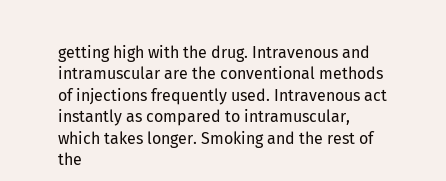getting high with the drug. Intravenous and intramuscular are the conventional methods of injections frequently used. Intravenous act instantly as compared to intramuscular, which takes longer. Smoking and the rest of the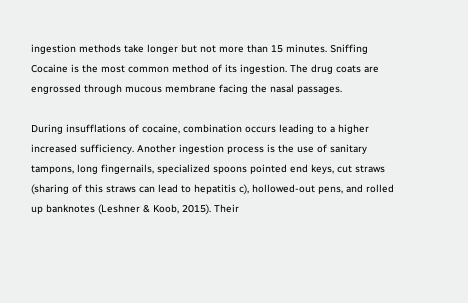ingestion methods take longer but not more than 15 minutes. Sniffing Cocaine is the most common method of its ingestion. The drug coats are engrossed through mucous membrane facing the nasal passages.

During insufflations of cocaine, combination occurs leading to a higher increased sufficiency. Another ingestion process is the use of sanitary tampons, long fingernails, specialized spoons pointed end keys, cut straws (sharing of this straws can lead to hepatitis c), hollowed-out pens, and rolled up banknotes (Leshner & Koob, 2015). Their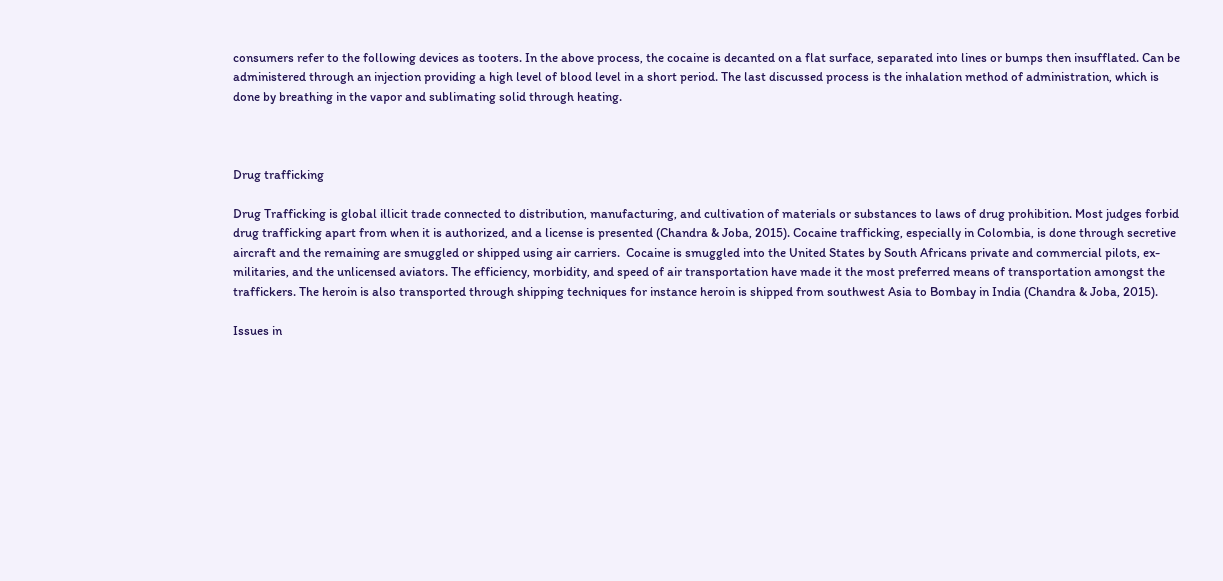consumers refer to the following devices as tooters. In the above process, the cocaine is decanted on a flat surface, separated into lines or bumps then insufflated. Can be administered through an injection providing a high level of blood level in a short period. The last discussed process is the inhalation method of administration, which is done by breathing in the vapor and sublimating solid through heating.



Drug trafficking

Drug Trafficking is global illicit trade connected to distribution, manufacturing, and cultivation of materials or substances to laws of drug prohibition. Most judges forbid drug trafficking apart from when it is authorized, and a license is presented (Chandra & Joba, 2015). Cocaine trafficking, especially in Colombia, is done through secretive aircraft and the remaining are smuggled or shipped using air carriers.  Cocaine is smuggled into the United States by South Africans private and commercial pilots, ex-militaries, and the unlicensed aviators. The efficiency, morbidity, and speed of air transportation have made it the most preferred means of transportation amongst the traffickers. The heroin is also transported through shipping techniques for instance heroin is shipped from southwest Asia to Bombay in India (Chandra & Joba, 2015).

Issues in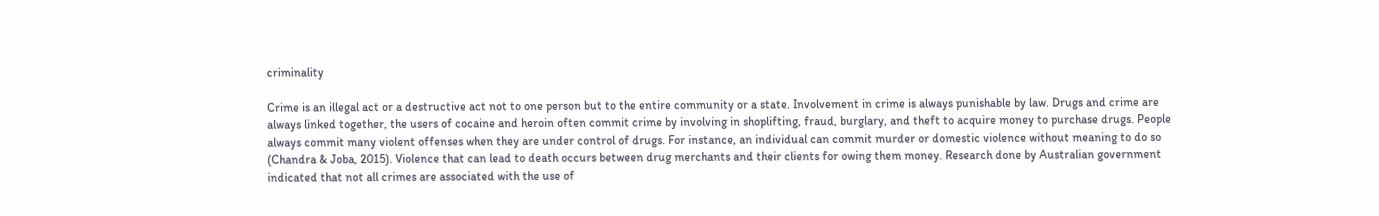criminality

Crime is an illegal act or a destructive act not to one person but to the entire community or a state. Involvement in crime is always punishable by law. Drugs and crime are always linked together, the users of cocaine and heroin often commit crime by involving in shoplifting, fraud, burglary, and theft to acquire money to purchase drugs. People always commit many violent offenses when they are under control of drugs. For instance, an individual can commit murder or domestic violence without meaning to do so (Chandra & Joba, 2015). Violence that can lead to death occurs between drug merchants and their clients for owing them money. Research done by Australian government indicated that not all crimes are associated with the use of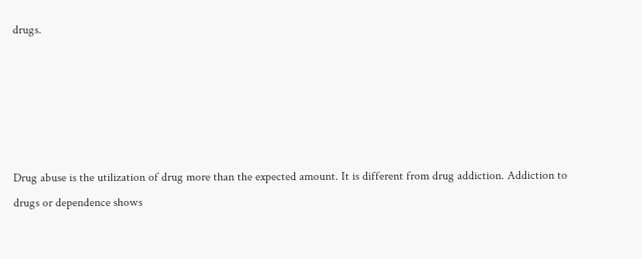drugs.





Drug abuse is the utilization of drug more than the expected amount. It is different from drug addiction. Addiction to drugs or dependence shows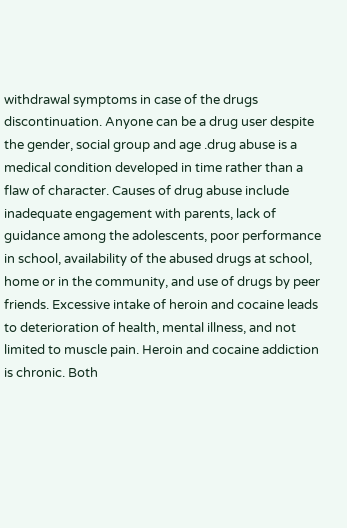withdrawal symptoms in case of the drugs discontinuation. Anyone can be a drug user despite the gender, social group and age .drug abuse is a medical condition developed in time rather than a flaw of character. Causes of drug abuse include inadequate engagement with parents, lack of guidance among the adolescents, poor performance in school, availability of the abused drugs at school, home or in the community, and use of drugs by peer friends. Excessive intake of heroin and cocaine leads to deterioration of health, mental illness, and not limited to muscle pain. Heroin and cocaine addiction is chronic. Both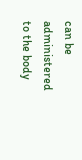can be administered to the body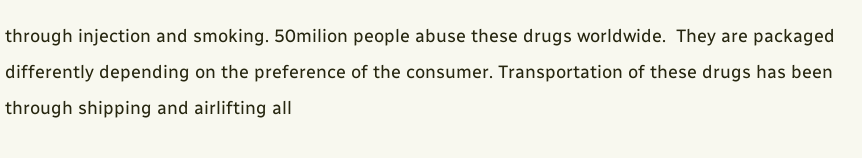through injection and smoking. 50milion people abuse these drugs worldwide.  They are packaged differently depending on the preference of the consumer. Transportation of these drugs has been through shipping and airlifting all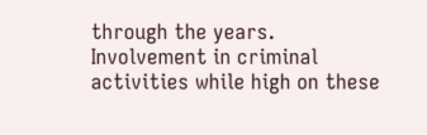through the years. Involvement in criminal activities while high on these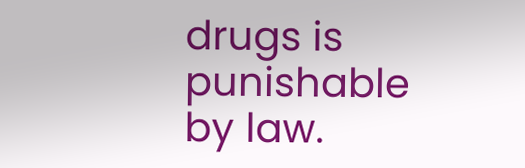drugs is punishable by law.